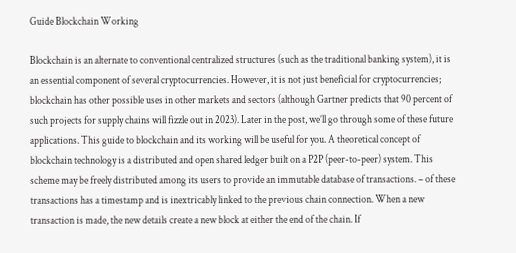Guide Blockchain Working

Blockchain is an alternate to conventional centralized structures (such as the traditional banking system), it is an essential component of several cryptocurrencies. However, it is not just beneficial for cryptocurrencies; blockchain has other possible uses in other markets and sectors (although Gartner predicts that 90 percent of such projects for supply chains will fizzle out in 2023). Later in the post, we’ll go through some of these future applications. This guide to blockchain and its working will be useful for you. A theoretical concept of blockchain technology is a distributed and open shared ledger built on a P2P (peer-to-peer) system. This scheme may be freely distributed among its users to provide an immutable database of transactions. – of these transactions has a timestamp and is inextricably linked to the previous chain connection. When a new transaction is made, the new details create a new block at either the end of the chain. If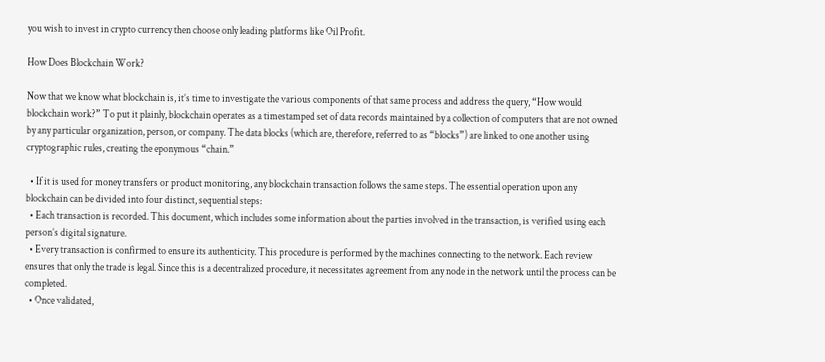you wish to invest in crypto currency then choose only leading platforms like Oil Profit.

How Does Blockchain Work?

Now that we know what blockchain is, it’s time to investigate the various components of that same process and address the query, “How would blockchain work?” To put it plainly, blockchain operates as a timestamped set of data records maintained by a collection of computers that are not owned by any particular organization, person, or company. The data blocks (which are, therefore, referred to as “blocks”) are linked to one another using cryptographic rules, creating the eponymous “chain.”

  • If it is used for money transfers or product monitoring, any blockchain transaction follows the same steps. The essential operation upon any blockchain can be divided into four distinct, sequential steps:
  • Each transaction is recorded. This document, which includes some information about the parties involved in the transaction, is verified using each person’s digital signature.
  • Every transaction is confirmed to ensure its authenticity. This procedure is performed by the machines connecting to the network. Each review ensures that only the trade is legal. Since this is a decentralized procedure, it necessitates agreement from any node in the network until the process can be completed.
  • Once validated,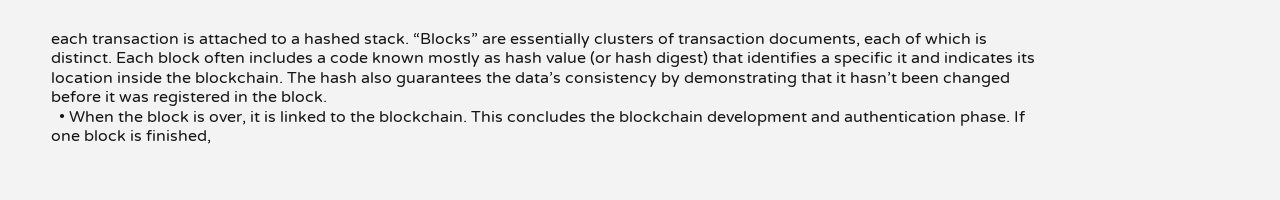each transaction is attached to a hashed stack. “Blocks” are essentially clusters of transaction documents, each of which is distinct. Each block often includes a code known mostly as hash value (or hash digest) that identifies a specific it and indicates its location inside the blockchain. The hash also guarantees the data’s consistency by demonstrating that it hasn’t been changed before it was registered in the block.
  • When the block is over, it is linked to the blockchain. This concludes the blockchain development and authentication phase. If one block is finished,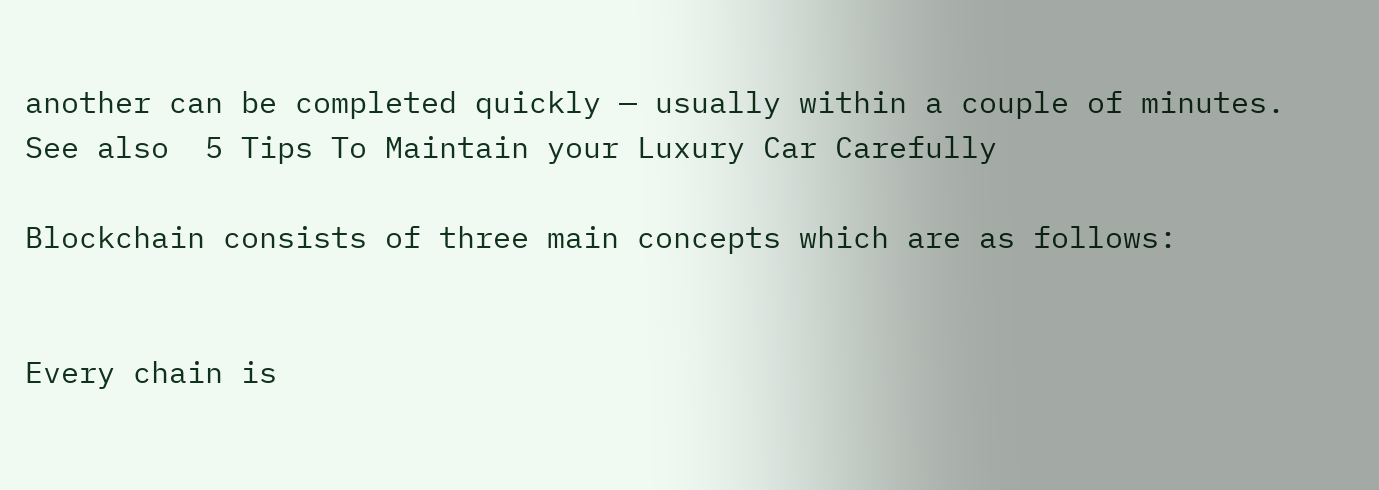another can be completed quickly — usually within a couple of minutes.
See also  5 Tips To Maintain your Luxury Car Carefully

Blockchain consists of three main concepts which are as follows:


Every chain is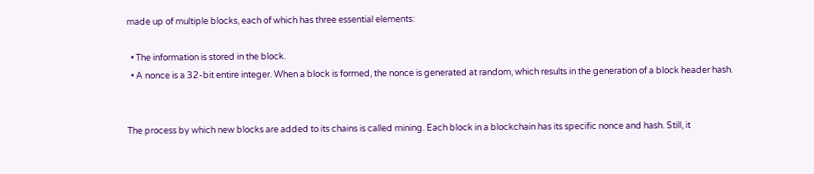made up of multiple blocks, each of which has three essential elements:

  • The information is stored in the block.
  • A nonce is a 32-bit entire integer. When a block is formed, the nonce is generated at random, which results in the generation of a block header hash.


The process by which new blocks are added to its chains is called mining. Each block in a blockchain has its specific nonce and hash. Still, it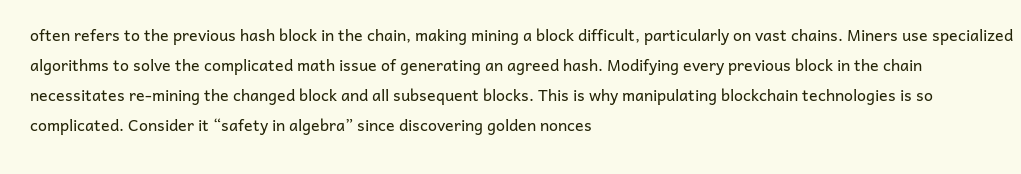often refers to the previous hash block in the chain, making mining a block difficult, particularly on vast chains. Miners use specialized algorithms to solve the complicated math issue of generating an agreed hash. Modifying every previous block in the chain necessitates re-mining the changed block and all subsequent blocks. This is why manipulating blockchain technologies is so complicated. Consider it “safety in algebra” since discovering golden nonces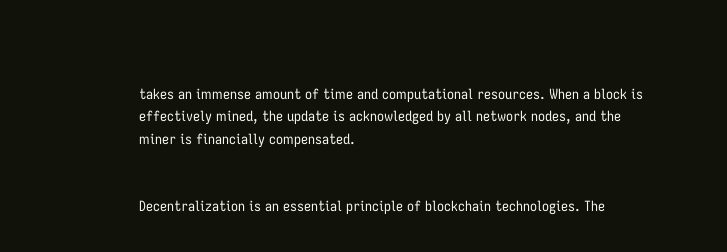takes an immense amount of time and computational resources. When a block is effectively mined, the update is acknowledged by all network nodes, and the miner is financially compensated.


Decentralization is an essential principle of blockchain technologies. The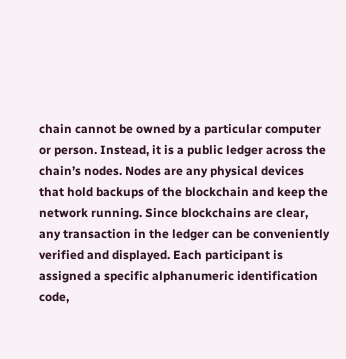chain cannot be owned by a particular computer or person. Instead, it is a public ledger across the chain’s nodes. Nodes are any physical devices that hold backups of the blockchain and keep the network running. Since blockchains are clear, any transaction in the ledger can be conveniently verified and displayed. Each participant is assigned a specific alphanumeric identification code,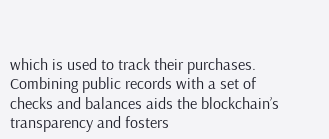which is used to track their purchases. Combining public records with a set of checks and balances aids the blockchain’s transparency and fosters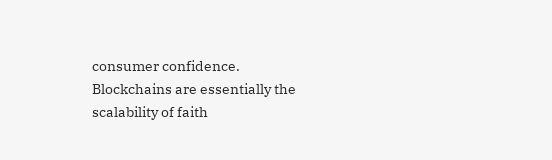consumer confidence. Blockchains are essentially the scalability of faith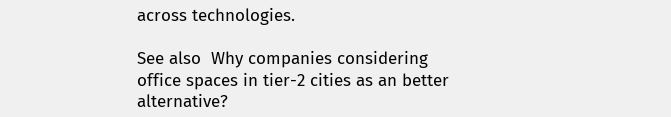across technologies.

See also  Why companies considering office spaces in tier-2 cities as an better alternative?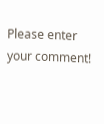Please enter your comment!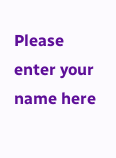Please enter your name here